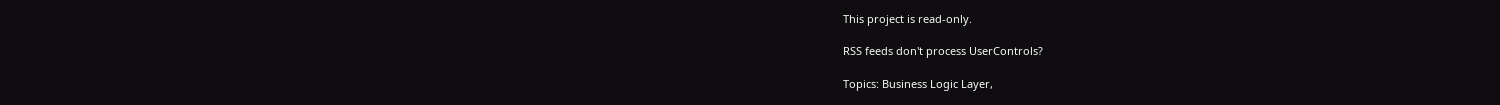This project is read-only.

RSS feeds don't process UserControls?

Topics: Business Logic Layer,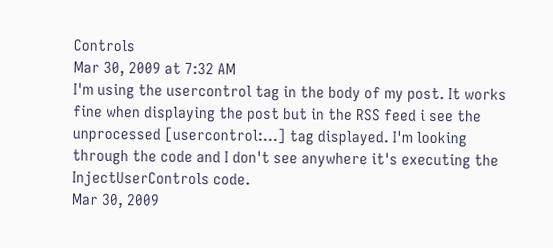Controls
Mar 30, 2009 at 7:32 AM
I'm using the usercontrol tag in the body of my post. It works fine when displaying the post but in the RSS feed i see the unprocessed [usercontrol:...] tag displayed. I'm looking through the code and I don't see anywhere it's executing the InjectUserControls code.
Mar 30, 2009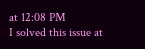at 12:08 PM
I solved this issue at